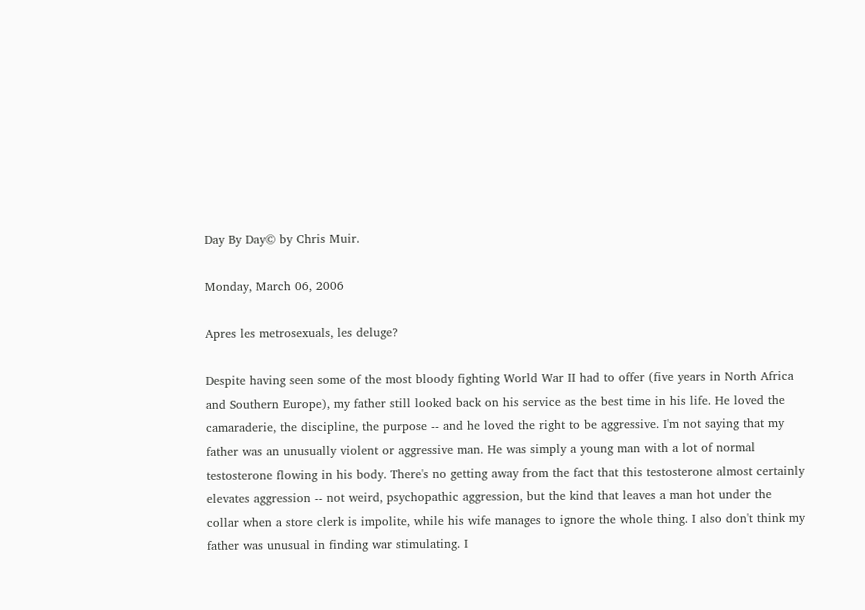Day By Day© by Chris Muir.

Monday, March 06, 2006

Apres les metrosexuals, les deluge?

Despite having seen some of the most bloody fighting World War II had to offer (five years in North Africa and Southern Europe), my father still looked back on his service as the best time in his life. He loved the camaraderie, the discipline, the purpose -- and he loved the right to be aggressive. I'm not saying that my father was an unusually violent or aggressive man. He was simply a young man with a lot of normal testosterone flowing in his body. There's no getting away from the fact that this testosterone almost certainly elevates aggression -- not weird, psychopathic aggression, but the kind that leaves a man hot under the collar when a store clerk is impolite, while his wife manages to ignore the whole thing. I also don't think my father was unusual in finding war stimulating. I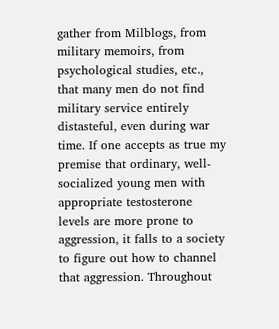gather from Milblogs, from military memoirs, from psychological studies, etc., that many men do not find military service entirely distasteful, even during war time. If one accepts as true my premise that ordinary, well-socialized young men with appropriate testosterone levels are more prone to aggression, it falls to a society to figure out how to channel that aggression. Throughout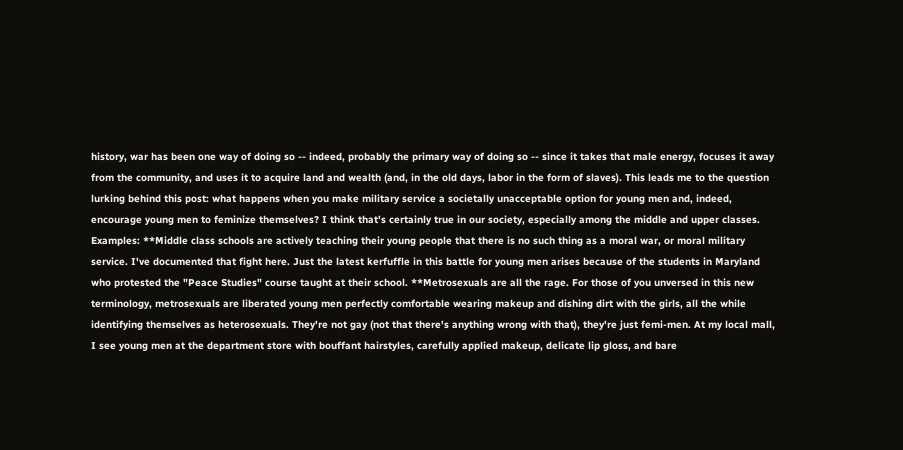history, war has been one way of doing so -- indeed, probably the primary way of doing so -- since it takes that male energy, focuses it away from the community, and uses it to acquire land and wealth (and, in the old days, labor in the form of slaves). This leads me to the question lurking behind this post: what happens when you make military service a societally unacceptable option for young men and, indeed, encourage young men to feminize themselves? I think that's certainly true in our society, especially among the middle and upper classes. Examples: **Middle class schools are actively teaching their young people that there is no such thing as a moral war, or moral military service. I've documented that fight here. Just the latest kerfuffle in this battle for young men arises because of the students in Maryland who protested the "Peace Studies" course taught at their school. **Metrosexuals are all the rage. For those of you unversed in this new terminology, metrosexuals are liberated young men perfectly comfortable wearing makeup and dishing dirt with the girls, all the while identifying themselves as heterosexuals. They're not gay (not that there's anything wrong with that), they're just femi-men. At my local mall, I see young men at the department store with bouffant hairstyles, carefully applied makeup, delicate lip gloss, and bare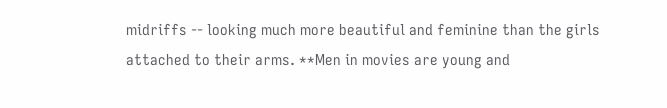midriffs -- looking much more beautiful and feminine than the girls attached to their arms. **Men in movies are young and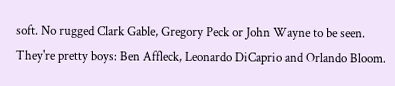soft. No rugged Clark Gable, Gregory Peck or John Wayne to be seen. They're pretty boys: Ben Affleck, Leonardo DiCaprio and Orlando Bloom.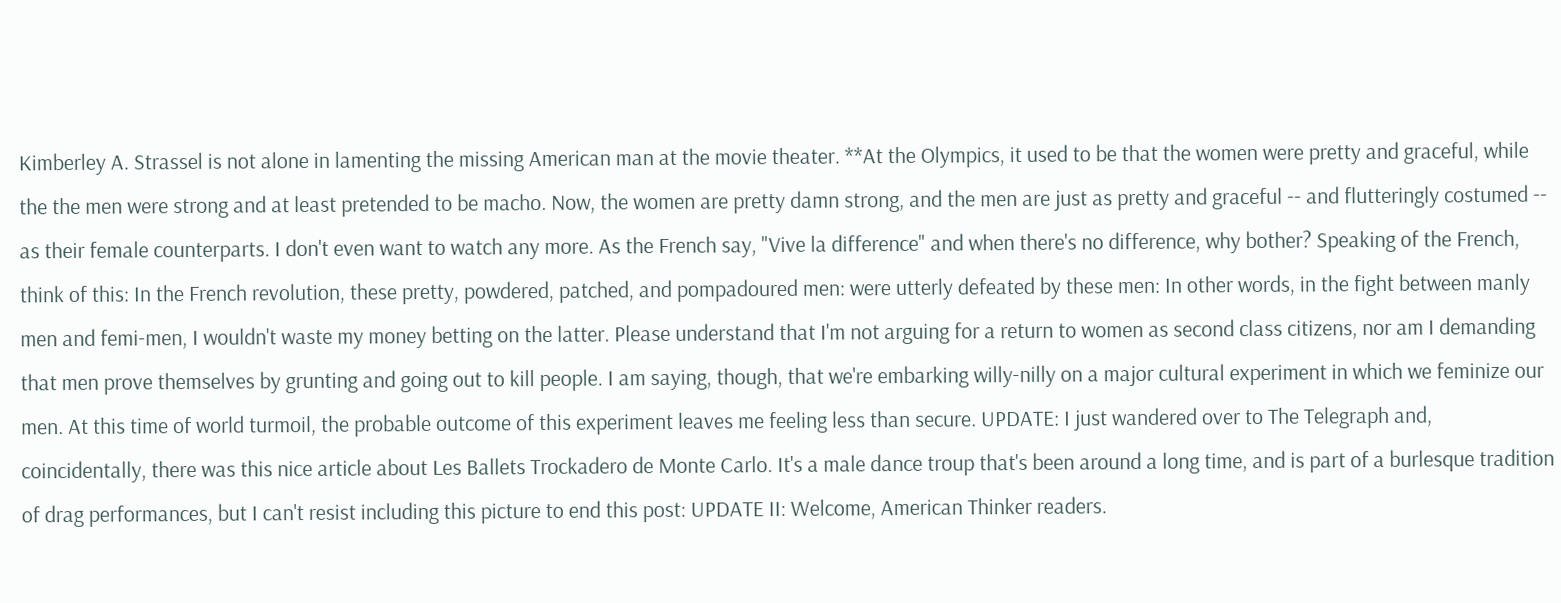Kimberley A. Strassel is not alone in lamenting the missing American man at the movie theater. **At the Olympics, it used to be that the women were pretty and graceful, while the the men were strong and at least pretended to be macho. Now, the women are pretty damn strong, and the men are just as pretty and graceful -- and flutteringly costumed -- as their female counterparts. I don't even want to watch any more. As the French say, "Vive la difference" and when there's no difference, why bother? Speaking of the French, think of this: In the French revolution, these pretty, powdered, patched, and pompadoured men: were utterly defeated by these men: In other words, in the fight between manly men and femi-men, I wouldn't waste my money betting on the latter. Please understand that I'm not arguing for a return to women as second class citizens, nor am I demanding that men prove themselves by grunting and going out to kill people. I am saying, though, that we're embarking willy-nilly on a major cultural experiment in which we feminize our men. At this time of world turmoil, the probable outcome of this experiment leaves me feeling less than secure. UPDATE: I just wandered over to The Telegraph and, coincidentally, there was this nice article about Les Ballets Trockadero de Monte Carlo. It's a male dance troup that's been around a long time, and is part of a burlesque tradition of drag performances, but I can't resist including this picture to end this post: UPDATE II: Welcome, American Thinker readers.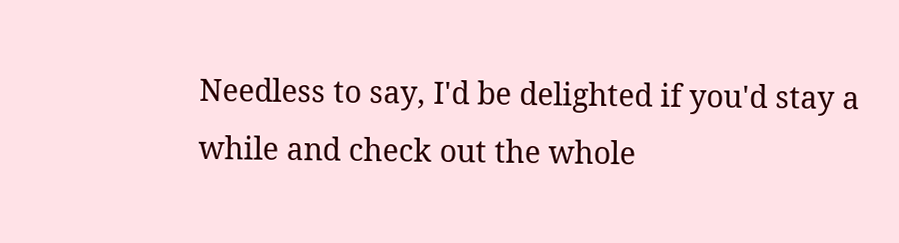Needless to say, I'd be delighted if you'd stay a while and check out the whole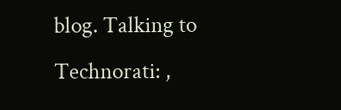blog. Talking to Technorati: ,